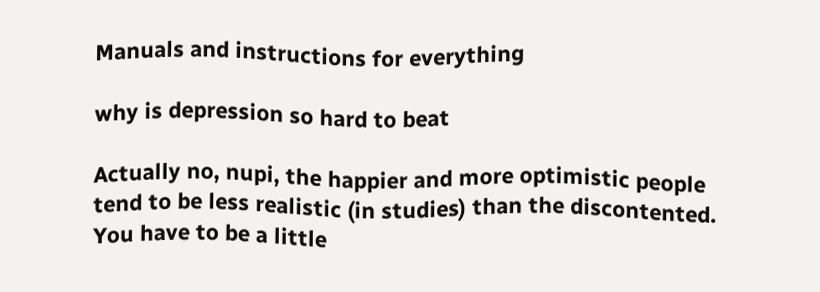Manuals and instructions for everything

why is depression so hard to beat

Actually no, nupi, the happier and more optimistic people tend to be less realistic (in studies) than the discontented. You have to be a little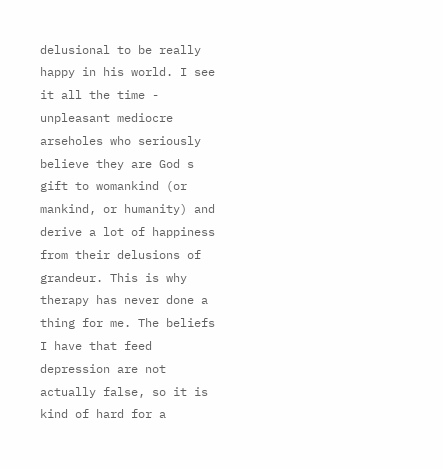delusional to be really happy in his world. I see it all the time - unpleasant mediocre arseholes who seriously believe they are God s gift to womankind (or mankind, or humanity) and derive a lot of happiness from their delusions of grandeur. This is why therapy has never done a thing for me. The beliefs I have that feed depression are not actually false, so it is kind of hard for a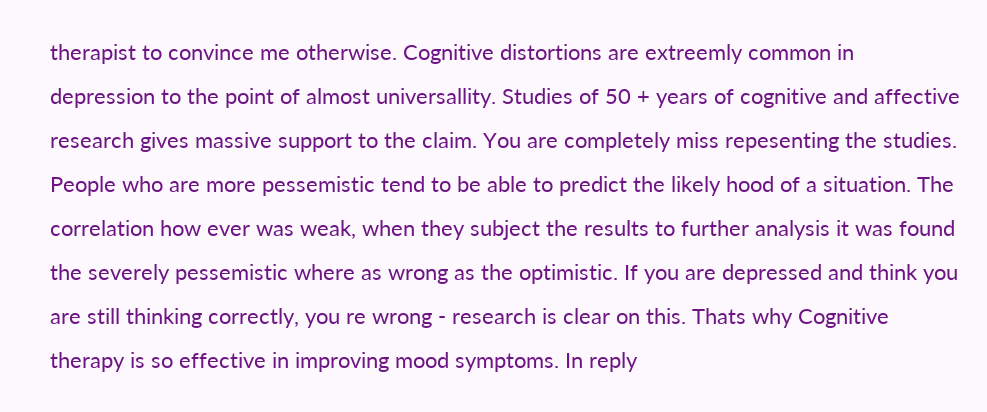therapist to convince me otherwise. Cognitive distortions are extreemly common in depression to the point of almost universallity. Studies of 50 + years of cognitive and affective research gives massive support to the claim. You are completely miss repesenting the studies. People who are more pessemistic tend to be able to predict the likely hood of a situation. The correlation how ever was weak, when they subject the results to further analysis it was found the severely pessemistic where as wrong as the optimistic. If you are depressed and think you are still thinking correctly, you re wrong - research is clear on this. Thats why Cognitive therapy is so effective in improving mood symptoms. In reply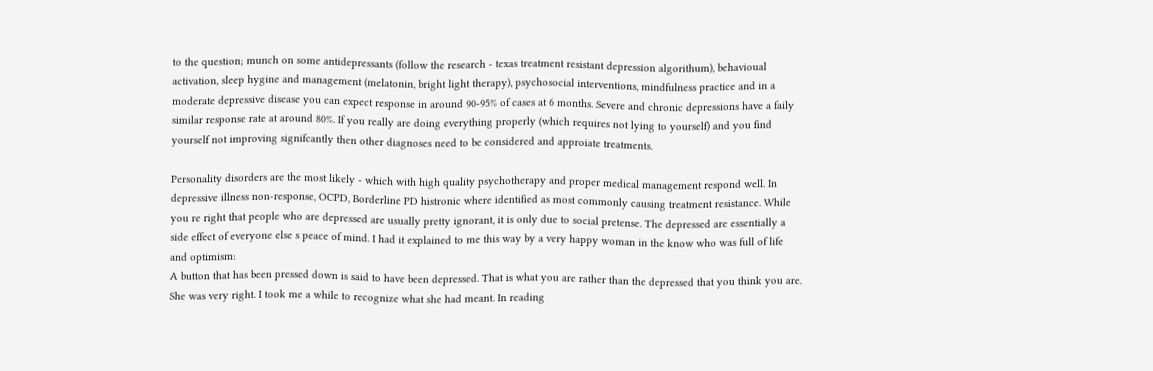to the question; munch on some antidepressants (follow the research - texas treatment resistant depression algorithum), behavioual activation, sleep hygine and management (melatonin, bright light therapy), psychosocial interventions, mindfulness practice and in a moderate depressive disease you can expect response in around 90-95% of cases at 6 months. Severe and chronic depressions have a faily similar response rate at around 80%. If you really are doing everything properly (which requires not lying to yourself) and you find yourself not improving signifcantly then other diagnoses need to be considered and approiate treatments.

Personality disorders are the most likely - which with high quality psychotherapy and proper medical management respond well. In depressive illness non-response, OCPD, Borderline PD histronic where identified as most commonly causing treatment resistance. While you re right that people who are depressed are usually pretty ignorant, it is only due to social pretense. The depressed are essentially a side effect of everyone else s peace of mind. I had it explained to me this way by a very happy woman in the know who was full of life and optimism:
A button that has been pressed down is said to have been depressed. That is what you are rather than the depressed that you think you are. She was very right. I took me a while to recognize what she had meant. In reading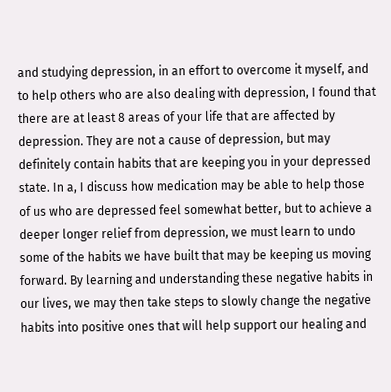and studying depression, in an effort to overcome it myself, and to help others who are also dealing with depression, I found that there are at least 8 areas of your life that are affected by depression. They are not a cause of depression, but may definitely contain habits that are keeping you in your depressed state. In a, I discuss how medication may be able to help those of us who are depressed feel somewhat better, but to achieve a deeper longer relief from depression, we must learn to undo some of the habits we have built that may be keeping us moving forward. By learning and understanding these negative habits in our lives, we may then take steps to slowly change the negative habits into positive ones that will help support our healing and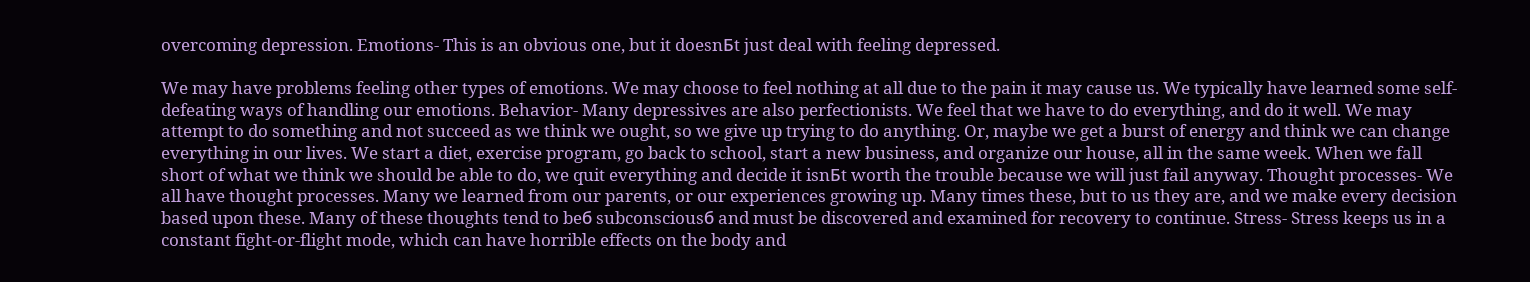overcoming depression. Emotions- This is an obvious one, but it doesnБt just deal with feeling depressed.

We may have problems feeling other types of emotions. We may choose to feel nothing at all due to the pain it may cause us. We typically have learned some self-defeating ways of handling our emotions. Behavior- Many depressives are also perfectionists. We feel that we have to do everything, and do it well. We may attempt to do something and not succeed as we think we ought, so we give up trying to do anything. Or, maybe we get a burst of energy and think we can change everything in our lives. We start a diet, exercise program, go back to school, start a new business, and organize our house, all in the same week. When we fall short of what we think we should be able to do, we quit everything and decide it isnБt worth the trouble because we will just fail anyway. Thought processes- We all have thought processes. Many we learned from our parents, or our experiences growing up. Many times these, but to us they are, and we make every decision based upon these. Many of these thoughts tend to beб subconsciousб and must be discovered and examined for recovery to continue. Stress- Stress keeps us in a constant fight-or-flight mode, which can have horrible effects on the body and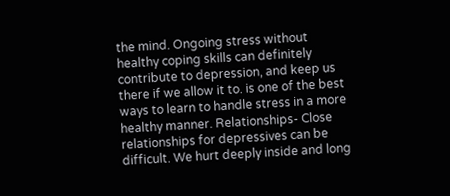the mind. Ongoing stress without healthy coping skills can definitely contribute to depression, and keep us there if we allow it to. is one of the best ways to learn to handle stress in a more healthy manner. Relationships- Close relationships for depressives can be difficult. We hurt deeply inside and long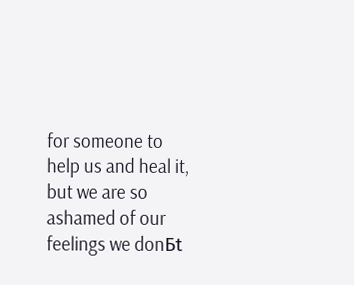for someone to help us and heal it, but we are so ashamed of our feelings we donБt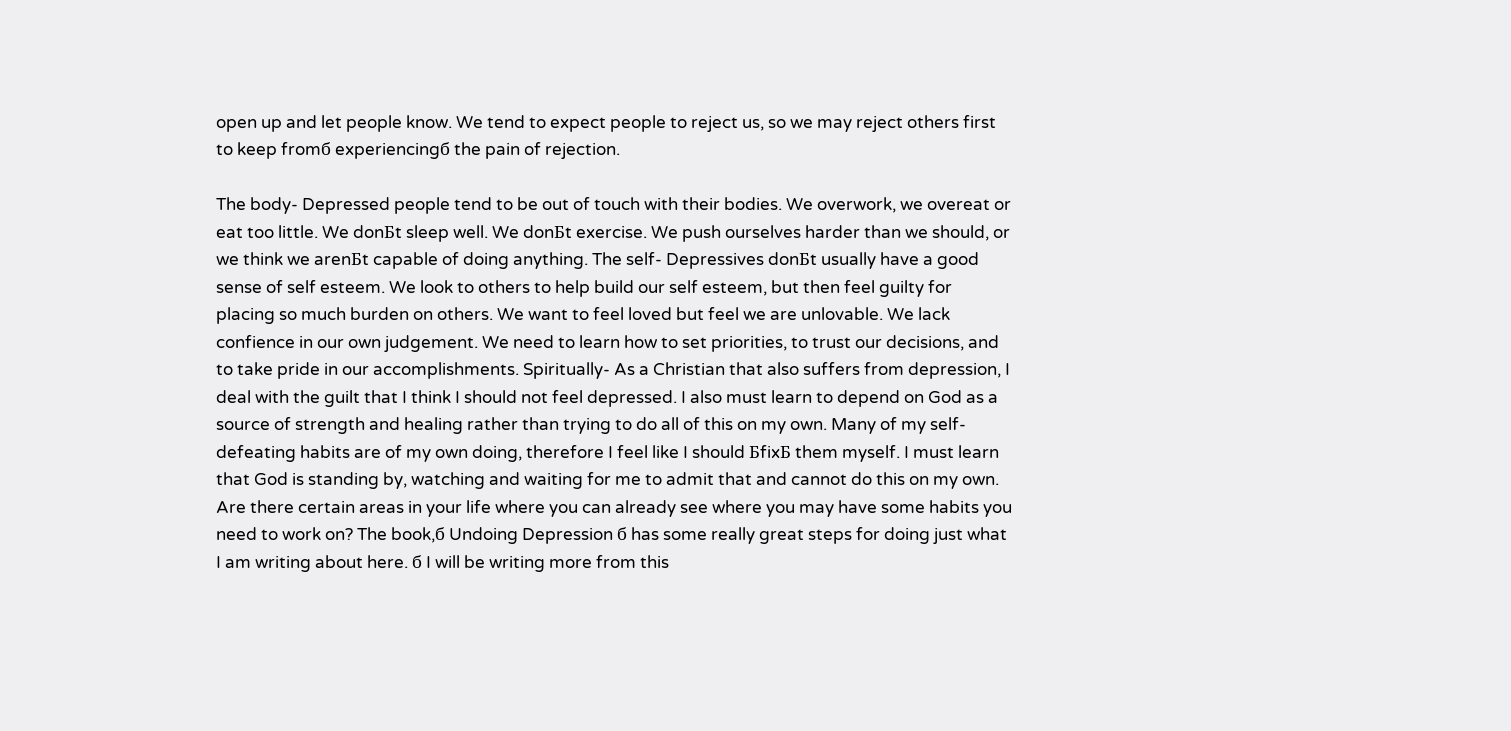open up and let people know. We tend to expect people to reject us, so we may reject others first to keep fromб experiencingб the pain of rejection.

The body- Depressed people tend to be out of touch with their bodies. We overwork, we overeat or eat too little. We donБt sleep well. We donБt exercise. We push ourselves harder than we should, or we think we arenБt capable of doing anything. The self- Depressives donБt usually have a good sense of self esteem. We look to others to help build our self esteem, but then feel guilty for placing so much burden on others. We want to feel loved but feel we are unlovable. We lack confience in our own judgement. We need to learn how to set priorities, to trust our decisions, and to take pride in our accomplishments. Spiritually- As a Christian that also suffers from depression, I deal with the guilt that I think I should not feel depressed. I also must learn to depend on God as a source of strength and healing rather than trying to do all of this on my own. Many of my self-defeating habits are of my own doing, therefore I feel like I should БfixБ them myself. I must learn that God is standing by, watching and waiting for me to admit that and cannot do this on my own. Are there certain areas in your life where you can already see where you may have some habits you need to work on? The book,б Undoing Depression б has some really great steps for doing just what I am writing about here. б I will be writing more from this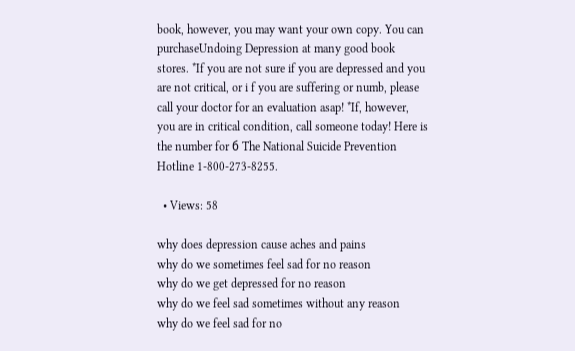book, however, you may want your own copy. You can purchaseUndoing Depression at many good book stores. *If you are not sure if you are depressed and you are not critical, or i f you are suffering or numb, please call your doctor for an evaluation asap! *If, however, you are in critical condition, call someone today! Here is the number for б The National Suicide Prevention Hotline 1-800-273-8255.

  • Views: 58

why does depression cause aches and pains
why do we sometimes feel sad for no reason
why do we get depressed for no reason
why do we feel sad sometimes without any reason
why do we feel sad for no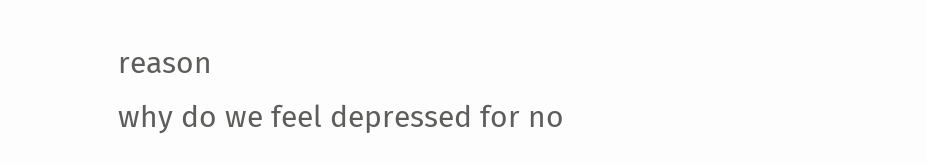reason
why do we feel depressed for no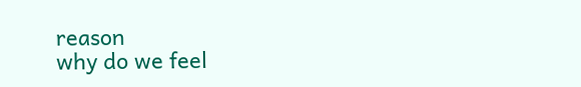reason
why do we feel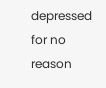depressed for no reason